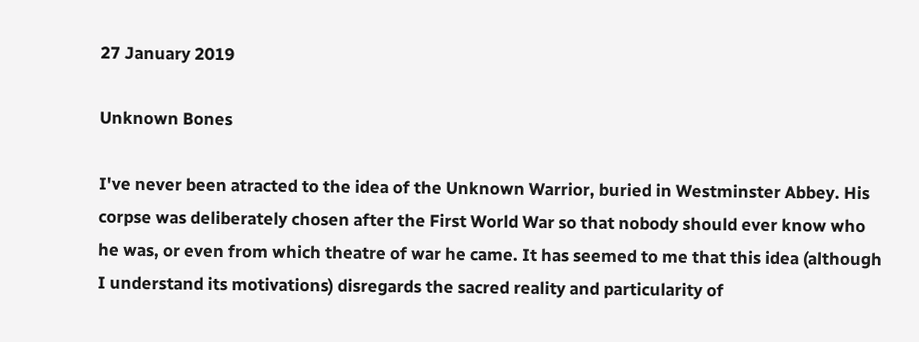27 January 2019

Unknown Bones

I've never been atracted to the idea of the Unknown Warrior, buried in Westminster Abbey. His corpse was deliberately chosen after the First World War so that nobody should ever know who he was, or even from which theatre of war he came. It has seemed to me that this idea (although I understand its motivations) disregards the sacred reality and particularity of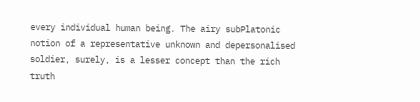every individual human being. The airy subPlatonic notion of a representative unknown and depersonalised soldier, surely, is a lesser concept than the rich truth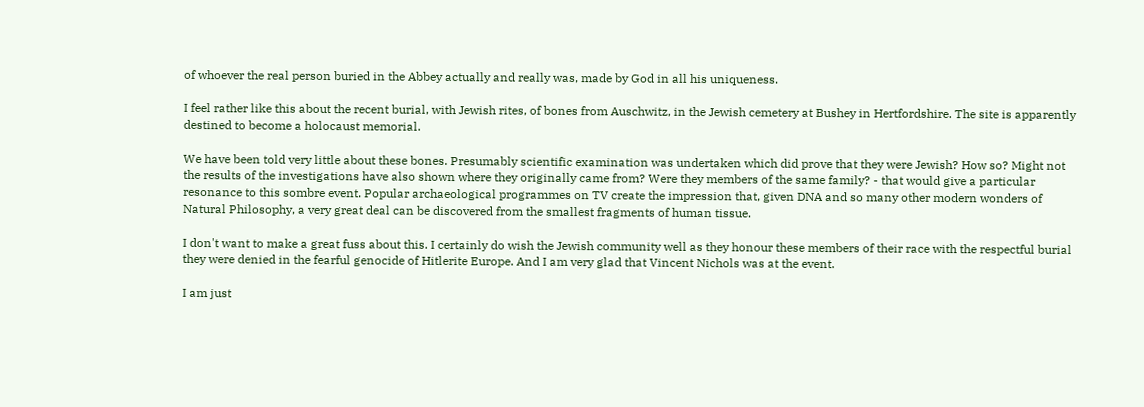of whoever the real person buried in the Abbey actually and really was, made by God in all his uniqueness.

I feel rather like this about the recent burial, with Jewish rites, of bones from Auschwitz, in the Jewish cemetery at Bushey in Hertfordshire. The site is apparently destined to become a holocaust memorial.

We have been told very little about these bones. Presumably scientific examination was undertaken which did prove that they were Jewish? How so? Might not the results of the investigations have also shown where they originally came from? Were they members of the same family? - that would give a particular resonance to this sombre event. Popular archaeological programmes on TV create the impression that, given DNA and so many other modern wonders of Natural Philosophy, a very great deal can be discovered from the smallest fragments of human tissue.

I don't want to make a great fuss about this. I certainly do wish the Jewish community well as they honour these members of their race with the respectful burial they were denied in the fearful genocide of Hitlerite Europe. And I am very glad that Vincent Nichols was at the event.

I am just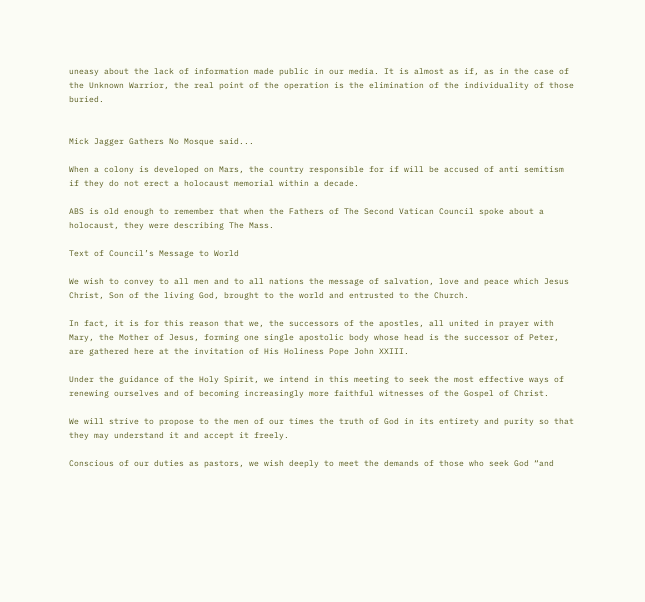uneasy about the lack of information made public in our media. It is almost as if, as in the case of the Unknown Warrior, the real point of the operation is the elimination of the individuality of those buried.


Mick Jagger Gathers No Mosque said...

When a colony is developed on Mars, the country responsible for if will be accused of anti semitism if they do not erect a holocaust memorial within a decade.

ABS is old enough to remember that when the Fathers of The Second Vatican Council spoke about a holocaust, they were describing The Mass.

Text of Council’s Message to World

We wish to convey to all men and to all nations the message of salvation, love and peace which Jesus Christ, Son of the living God, brought to the world and entrusted to the Church.

In fact, it is for this reason that we, the successors of the apostles, all united in prayer with Mary, the Mother of Jesus, forming one single apostolic body whose head is the successor of Peter, are gathered here at the invitation of His Holiness Pope John XXIII.

Under the guidance of the Holy Spirit, we intend in this meeting to seek the most effective ways of renewing ourselves and of becoming increasingly more faithful witnesses of the Gospel of Christ.

We will strive to propose to the men of our times the truth of God in its entirety and purity so that they may understand it and accept it freely.

Conscious of our duties as pastors, we wish deeply to meet the demands of those who seek God “and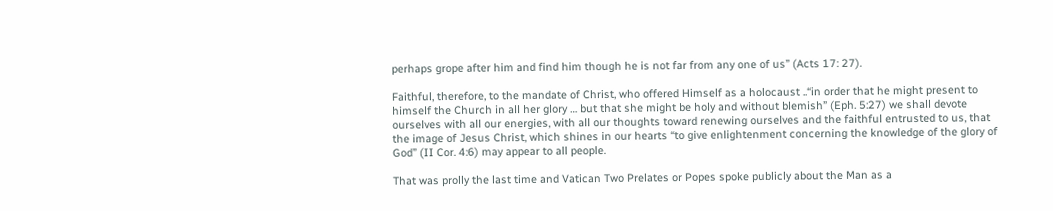perhaps grope after him and find him though he is not far from any one of us” (Acts 17: 27).

Faithful, therefore, to the mandate of Christ, who offered Himself as a holocaust ..“in order that he might present to himself the Church in all her glory … but that she might be holy and without blemish” (Eph. 5:27) we shall devote ourselves with all our energies, with all our thoughts toward renewing ourselves and the faithful entrusted to us, that the image of Jesus Christ, which shines in our hearts “to give enlightenment concerning the knowledge of the glory of God” (II Cor. 4:6) may appear to all people.

That was prolly the last time and Vatican Two Prelates or Popes spoke publicly about the Man as a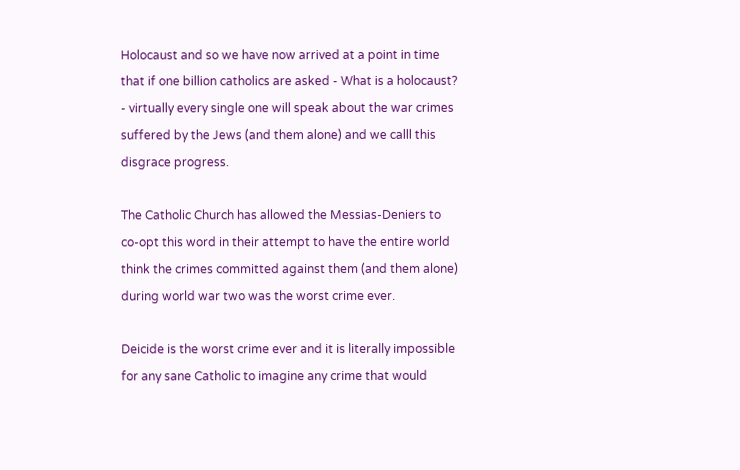Holocaust and so we have now arrived at a point in time that if one billion catholics are asked - What is a holocaust? - virtually every single one will speak about the war crimes suffered by the Jews (and them alone) and we calll this disgrace progress.

The Catholic Church has allowed the Messias-Deniers to co-opt this word in their attempt to have the entire world think the crimes committed against them (and them alone) during world war two was the worst crime ever.

Deicide is the worst crime ever and it is literally impossible for any sane Catholic to imagine any crime that would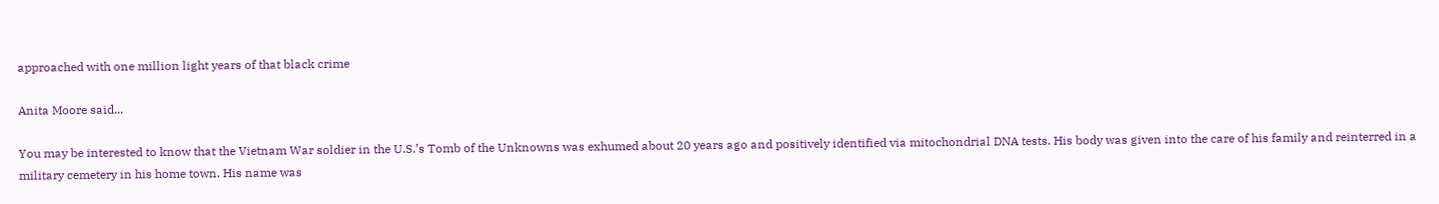approached with one million light years of that black crime

Anita Moore said...

You may be interested to know that the Vietnam War soldier in the U.S.’s Tomb of the Unknowns was exhumed about 20 years ago and positively identified via mitochondrial DNA tests. His body was given into the care of his family and reinterred in a military cemetery in his home town. His name was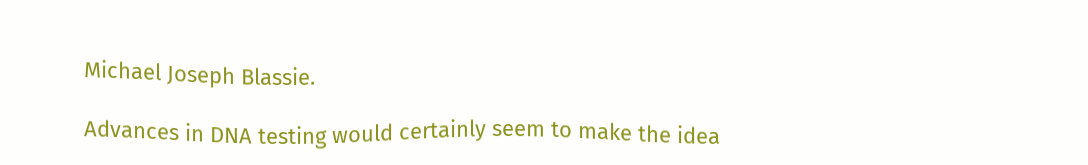Michael Joseph Blassie.

Advances in DNA testing would certainly seem to make the idea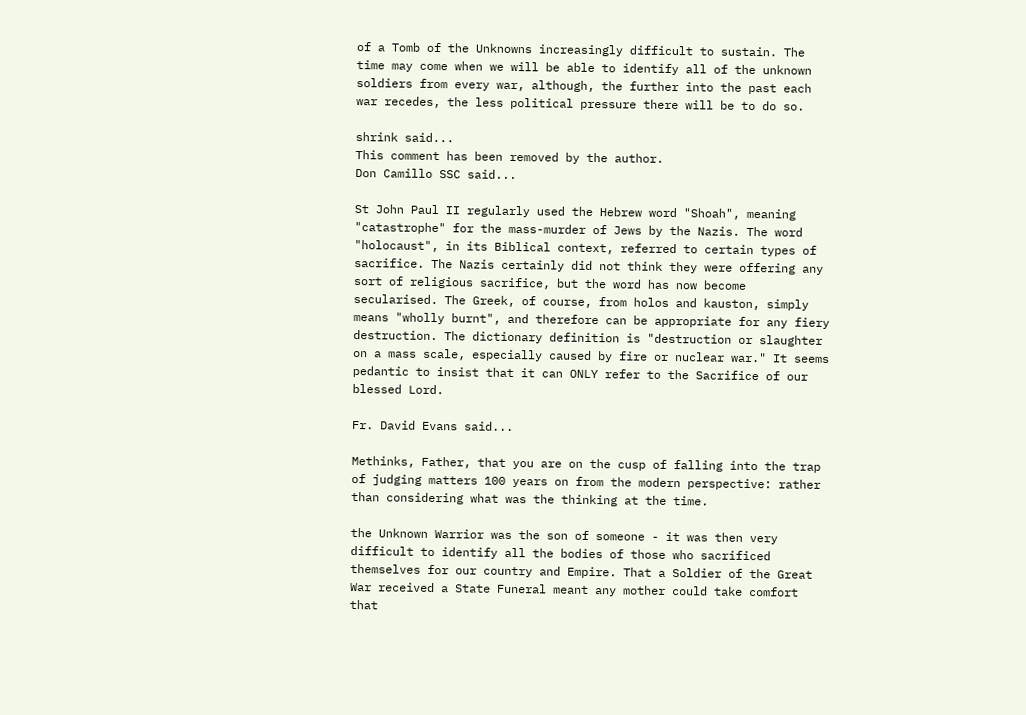of a Tomb of the Unknowns increasingly difficult to sustain. The time may come when we will be able to identify all of the unknown soldiers from every war, although, the further into the past each war recedes, the less political pressure there will be to do so.

shrink said...
This comment has been removed by the author.
Don Camillo SSC said...

St John Paul II regularly used the Hebrew word "Shoah", meaning "catastrophe" for the mass-murder of Jews by the Nazis. The word "holocaust", in its Biblical context, referred to certain types of sacrifice. The Nazis certainly did not think they were offering any sort of religious sacrifice, but the word has now become secularised. The Greek, of course, from holos and kauston, simply means "wholly burnt", and therefore can be appropriate for any fiery destruction. The dictionary definition is "destruction or slaughter on a mass scale, especially caused by fire or nuclear war." It seems pedantic to insist that it can ONLY refer to the Sacrifice of our blessed Lord.

Fr. David Evans said...

Methinks, Father, that you are on the cusp of falling into the trap of judging matters 100 years on from the modern perspective: rather than considering what was the thinking at the time.

the Unknown Warrior was the son of someone - it was then very difficult to identify all the bodies of those who sacrificed themselves for our country and Empire. That a Soldier of the Great War received a State Funeral meant any mother could take comfort that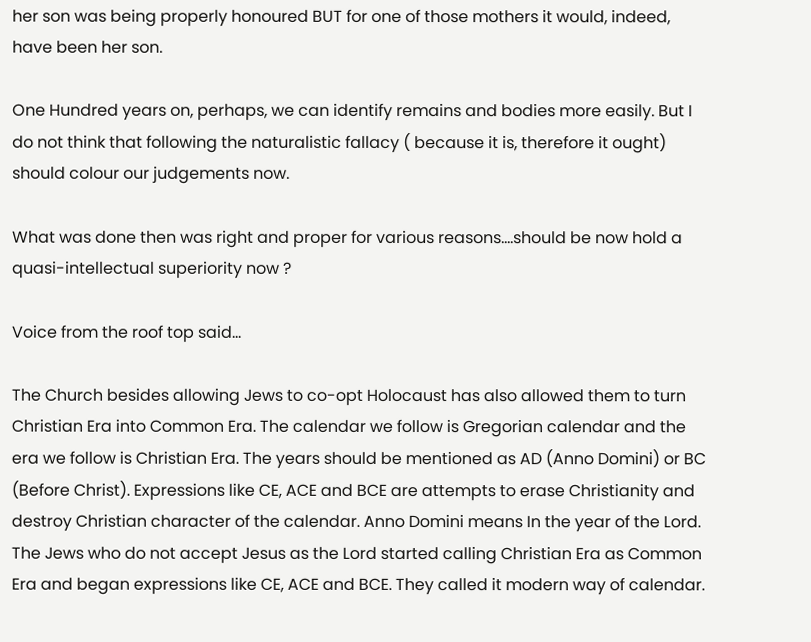her son was being properly honoured BUT for one of those mothers it would, indeed, have been her son.

One Hundred years on, perhaps, we can identify remains and bodies more easily. But I do not think that following the naturalistic fallacy ( because it is, therefore it ought) should colour our judgements now.

What was done then was right and proper for various reasons....should be now hold a quasi-intellectual superiority now ?

Voice from the roof top said...

The Church besides allowing Jews to co-opt Holocaust has also allowed them to turn Christian Era into Common Era. The calendar we follow is Gregorian calendar and the era we follow is Christian Era. The years should be mentioned as AD (Anno Domini) or BC (Before Christ). Expressions like CE, ACE and BCE are attempts to erase Christianity and destroy Christian character of the calendar. Anno Domini means In the year of the Lord. The Jews who do not accept Jesus as the Lord started calling Christian Era as Common Era and began expressions like CE, ACE and BCE. They called it modern way of calendar.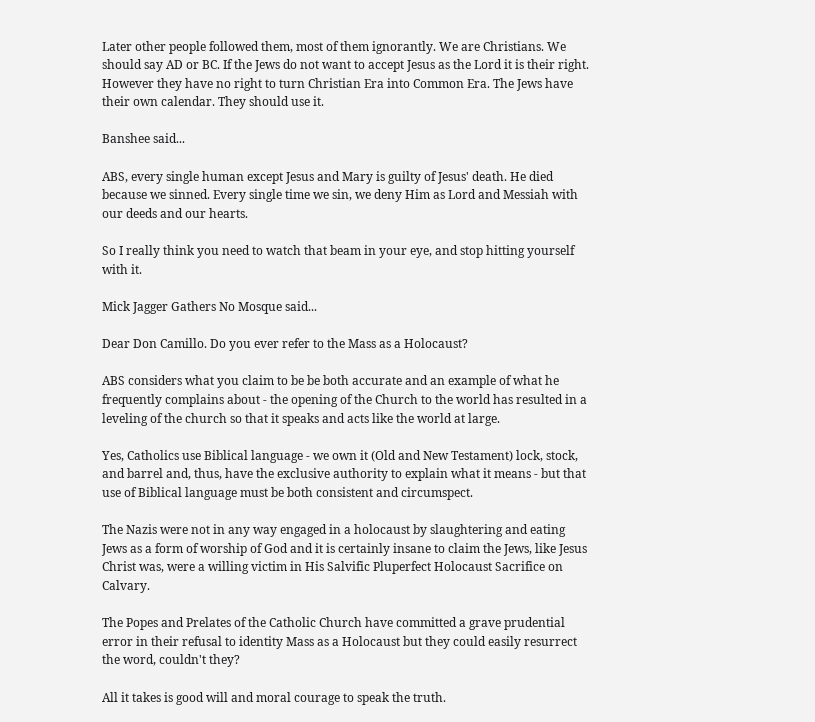Later other people followed them, most of them ignorantly. We are Christians. We should say AD or BC. If the Jews do not want to accept Jesus as the Lord it is their right. However they have no right to turn Christian Era into Common Era. The Jews have their own calendar. They should use it.

Banshee said...

ABS, every single human except Jesus and Mary is guilty of Jesus' death. He died because we sinned. Every single time we sin, we deny Him as Lord and Messiah with our deeds and our hearts.

So I really think you need to watch that beam in your eye, and stop hitting yourself with it.

Mick Jagger Gathers No Mosque said...

Dear Don Camillo. Do you ever refer to the Mass as a Holocaust?

ABS considers what you claim to be be both accurate and an example of what he frequently complains about - the opening of the Church to the world has resulted in a leveling of the church so that it speaks and acts like the world at large.

Yes, Catholics use Biblical language - we own it (Old and New Testament) lock, stock, and barrel and, thus, have the exclusive authority to explain what it means - but that use of Biblical language must be both consistent and circumspect.

The Nazis were not in any way engaged in a holocaust by slaughtering and eating Jews as a form of worship of God and it is certainly insane to claim the Jews, like Jesus Christ was, were a willing victim in His Salvific Pluperfect Holocaust Sacrifice on Calvary.

The Popes and Prelates of the Catholic Church have committed a grave prudential error in their refusal to identity Mass as a Holocaust but they could easily resurrect the word, couldn't they?

All it takes is good will and moral courage to speak the truth.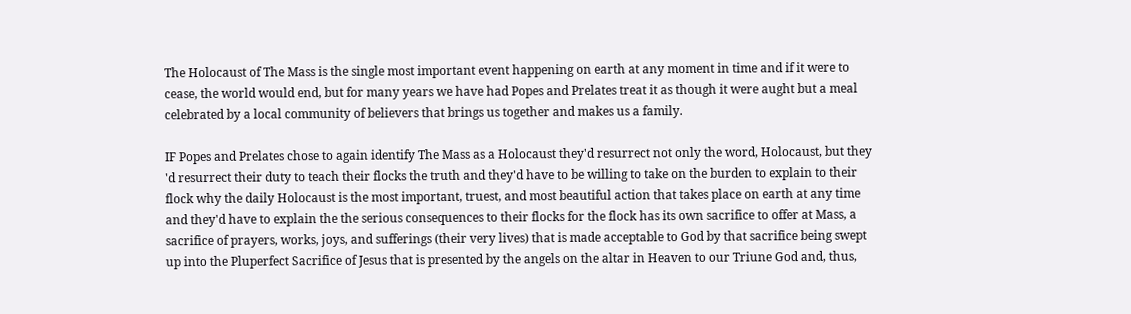The Holocaust of The Mass is the single most important event happening on earth at any moment in time and if it were to cease, the world would end, but for many years we have had Popes and Prelates treat it as though it were aught but a meal celebrated by a local community of believers that brings us together and makes us a family.

IF Popes and Prelates chose to again identify The Mass as a Holocaust they'd resurrect not only the word, Holocaust, but they 'd resurrect their duty to teach their flocks the truth and they'd have to be willing to take on the burden to explain to their flock why the daily Holocaust is the most important, truest, and most beautiful action that takes place on earth at any time and they'd have to explain the the serious consequences to their flocks for the flock has its own sacrifice to offer at Mass, a sacrifice of prayers, works, joys, and sufferings (their very lives) that is made acceptable to God by that sacrifice being swept up into the Pluperfect Sacrifice of Jesus that is presented by the angels on the altar in Heaven to our Triune God and, thus,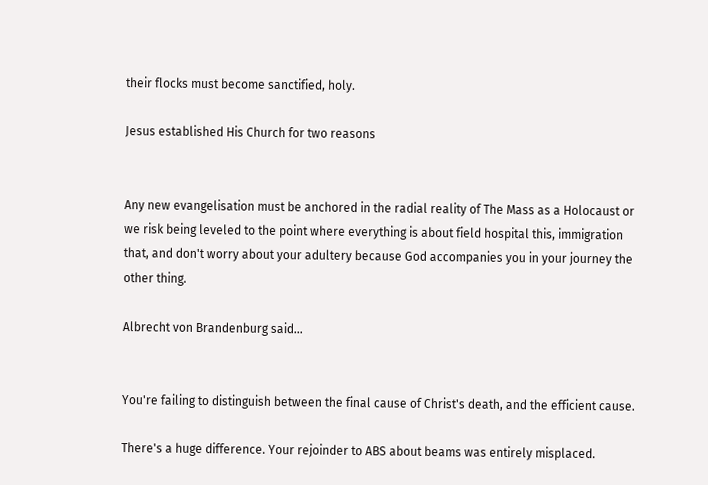their flocks must become sanctified, holy.

Jesus established His Church for two reasons


Any new evangelisation must be anchored in the radial reality of The Mass as a Holocaust or we risk being leveled to the point where everything is about field hospital this, immigration that, and don't worry about your adultery because God accompanies you in your journey the other thing.

Albrecht von Brandenburg said...


You're failing to distinguish between the final cause of Christ's death, and the efficient cause.

There's a huge difference. Your rejoinder to ABS about beams was entirely misplaced.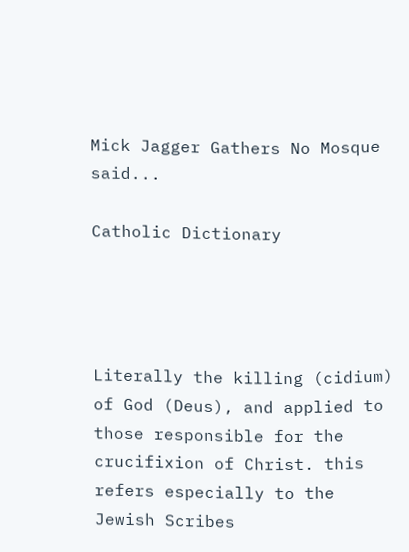Mick Jagger Gathers No Mosque said...

Catholic Dictionary




Literally the killing (cidium) of God (Deus), and applied to those responsible for the crucifixion of Christ. this refers especially to the Jewish Scribes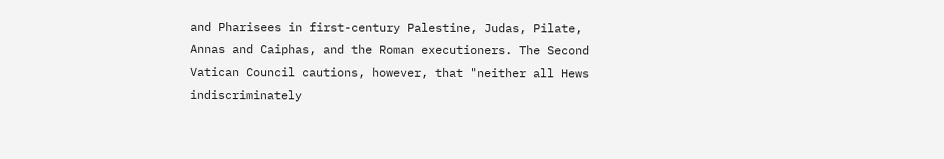and Pharisees in first-century Palestine, Judas, Pilate, Annas and Caiphas, and the Roman executioners. The Second Vatican Council cautions, however, that "neither all Hews indiscriminately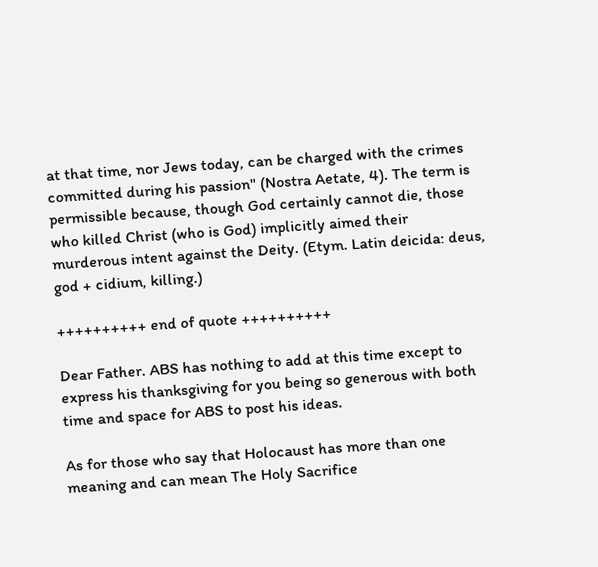at that time, nor Jews today, can be charged with the crimes committed during his passion" (Nostra Aetate, 4). The term is permissible because, though God certainly cannot die, those who killed Christ (who is God) implicitly aimed their murderous intent against the Deity. (Etym. Latin deicida: deus, god + cidium, killing.)

++++++++++ end of quote ++++++++++

Dear Father. ABS has nothing to add at this time except to express his thanksgiving for you being so generous with both time and space for ABS to post his ideas.

As for those who say that Holocaust has more than one meaning and can mean The Holy Sacrifice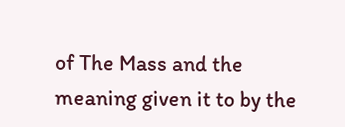of The Mass and the meaning given it to by the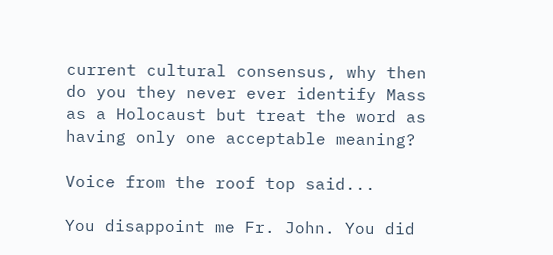current cultural consensus, why then do you they never ever identify Mass as a Holocaust but treat the word as having only one acceptable meaning?

Voice from the roof top said...

You disappoint me Fr. John. You did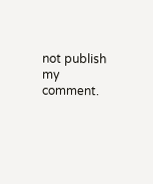not publish my comment.